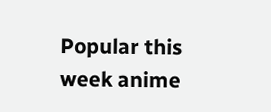Popular this week anime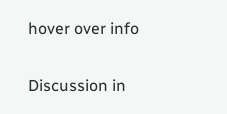hover over info

Discussion in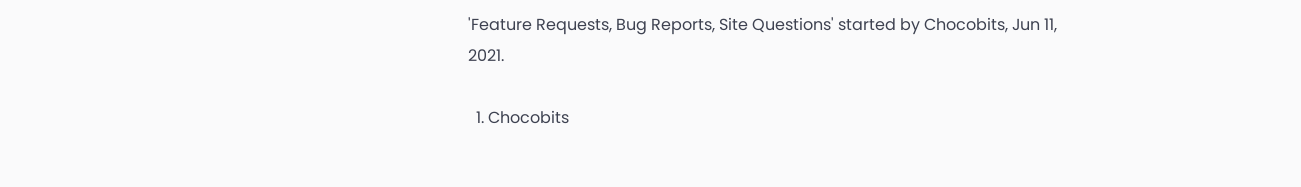'Feature Requests, Bug Reports, Site Questions' started by Chocobits, Jun 11, 2021.

  1. Chocobits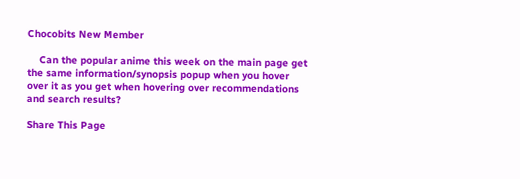Chocobits New Member

    Can the popular anime this week on the main page get the same information/synopsis popup when you hover over it as you get when hovering over recommendations and search results?

Share This Page